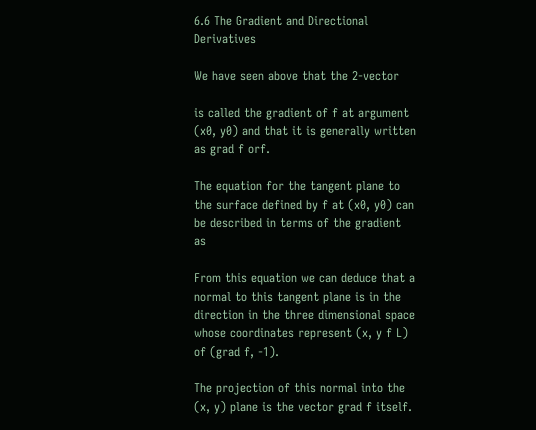6.6 The Gradient and Directional Derivatives

We have seen above that the 2-vector

is called the gradient of f at argument (x0, y0) and that it is generally written as grad f orf.

The equation for the tangent plane to the surface defined by f at (x0, y0) can be described in terms of the gradient as

From this equation we can deduce that a normal to this tangent plane is in the direction in the three dimensional space whose coordinates represent (x, y f L) of (grad f, -1).

The projection of this normal into the (x, y) plane is the vector grad f itself.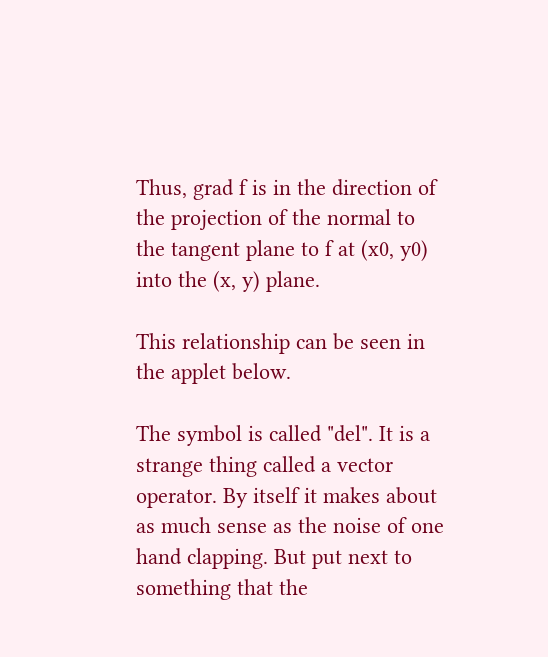Thus, grad f is in the direction of the projection of the normal to the tangent plane to f at (x0, y0) into the (x, y) plane.

This relationship can be seen in the applet below.

The symbol is called "del". It is a strange thing called a vector operator. By itself it makes about as much sense as the noise of one hand clapping. But put next to something that the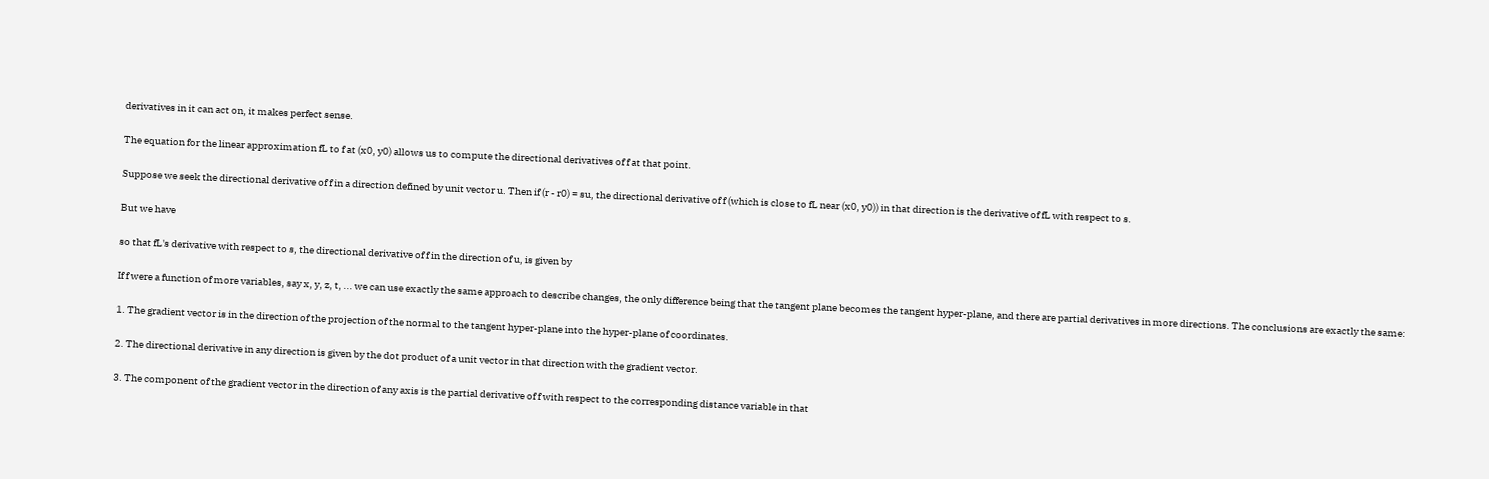derivatives in it can act on, it makes perfect sense.

The equation for the linear approximation fL to f at (x0, y0) allows us to compute the directional derivatives of f at that point.

Suppose we seek the directional derivative of f in a direction defined by unit vector u. Then if (r - r0) = su, the directional derivative of f (which is close to fL near (x0, y0)) in that direction is the derivative of fL with respect to s.

But we have

so that fL's derivative with respect to s, the directional derivative of f in the direction of u, is given by

If f were a function of more variables, say x, y, z, t, ... we can use exactly the same approach to describe changes, the only difference being that the tangent plane becomes the tangent hyper-plane, and there are partial derivatives in more directions. The conclusions are exactly the same:

1. The gradient vector is in the direction of the projection of the normal to the tangent hyper-plane into the hyper-plane of coordinates.

2. The directional derivative in any direction is given by the dot product of a unit vector in that direction with the gradient vector.

3. The component of the gradient vector in the direction of any axis is the partial derivative of f with respect to the corresponding distance variable in that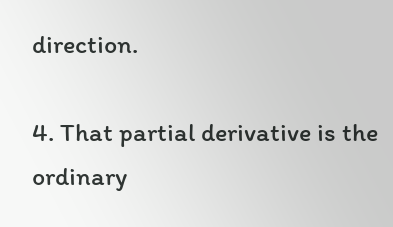direction.

4. That partial derivative is the ordinary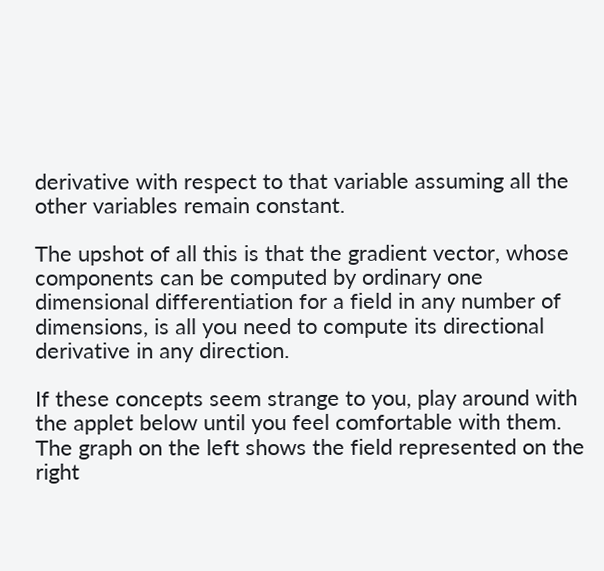derivative with respect to that variable assuming all the other variables remain constant.

The upshot of all this is that the gradient vector, whose components can be computed by ordinary one dimensional differentiation for a field in any number of dimensions, is all you need to compute its directional derivative in any direction.

If these concepts seem strange to you, play around with the applet below until you feel comfortable with them. The graph on the left shows the field represented on the right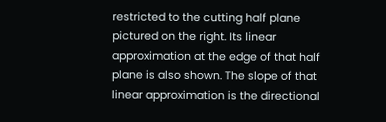restricted to the cutting half plane pictured on the right. Its linear approximation at the edge of that half plane is also shown. The slope of that linear approximation is the directional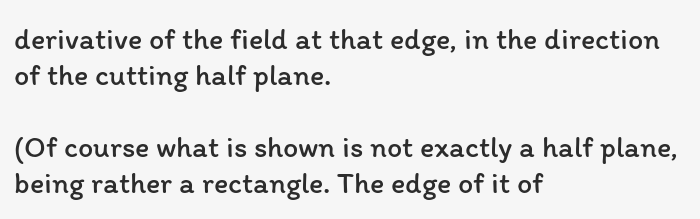derivative of the field at that edge, in the direction of the cutting half plane.

(Of course what is shown is not exactly a half plane, being rather a rectangle. The edge of it of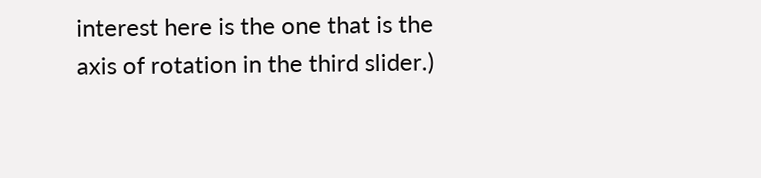interest here is the one that is the axis of rotation in the third slider.)